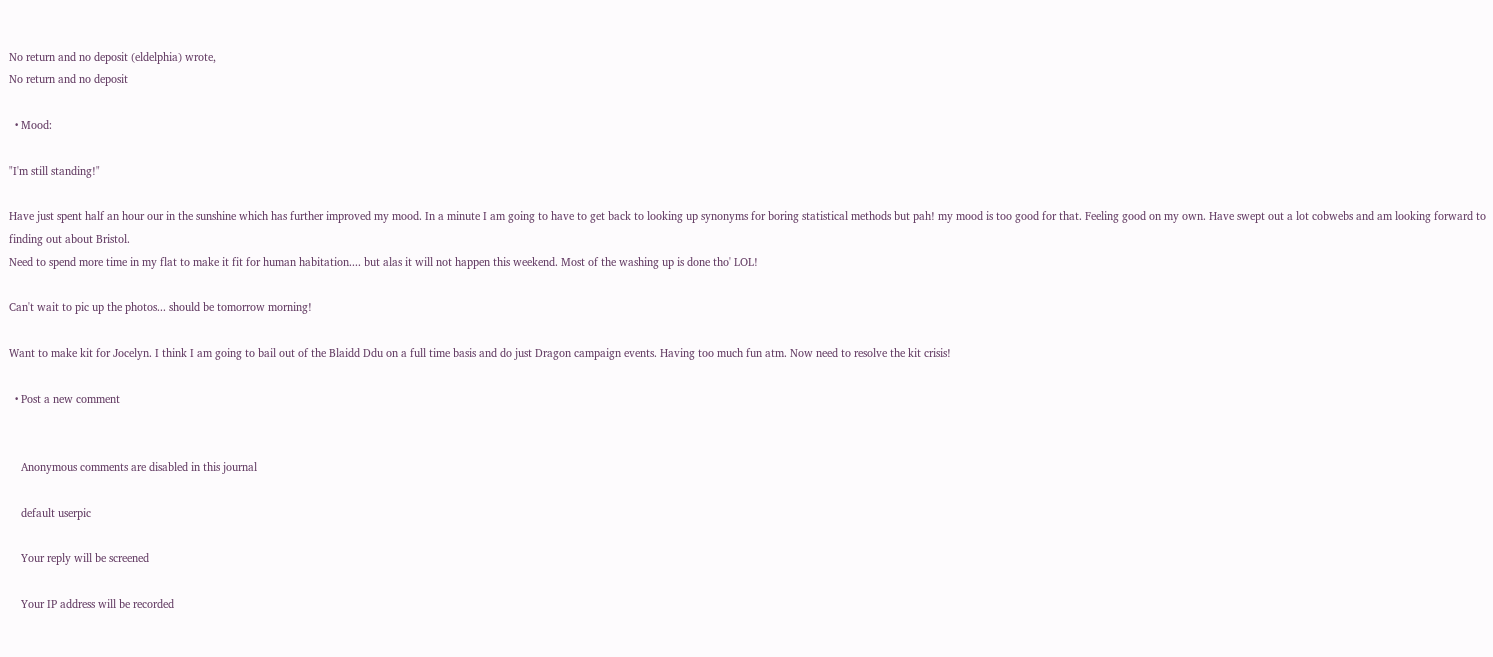No return and no deposit (eldelphia) wrote,
No return and no deposit

  • Mood:

"I'm still standing!"

Have just spent half an hour our in the sunshine which has further improved my mood. In a minute I am going to have to get back to looking up synonyms for boring statistical methods but pah! my mood is too good for that. Feeling good on my own. Have swept out a lot cobwebs and am looking forward to finding out about Bristol.
Need to spend more time in my flat to make it fit for human habitation.... but alas it will not happen this weekend. Most of the washing up is done tho' LOL!

Can't wait to pic up the photos... should be tomorrow morning!

Want to make kit for Jocelyn. I think I am going to bail out of the Blaidd Ddu on a full time basis and do just Dragon campaign events. Having too much fun atm. Now need to resolve the kit crisis!

  • Post a new comment


    Anonymous comments are disabled in this journal

    default userpic

    Your reply will be screened

    Your IP address will be recorded